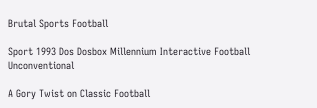Brutal Sports Football

Sport 1993 Dos Dosbox Millennium Interactive Football Unconventional

A Gory Twist on Classic Football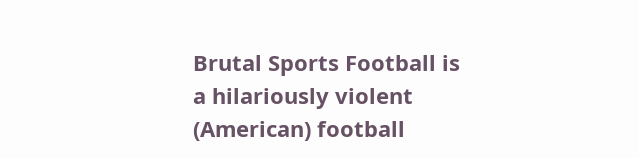Brutal Sports Football is a hilariously violent (American) football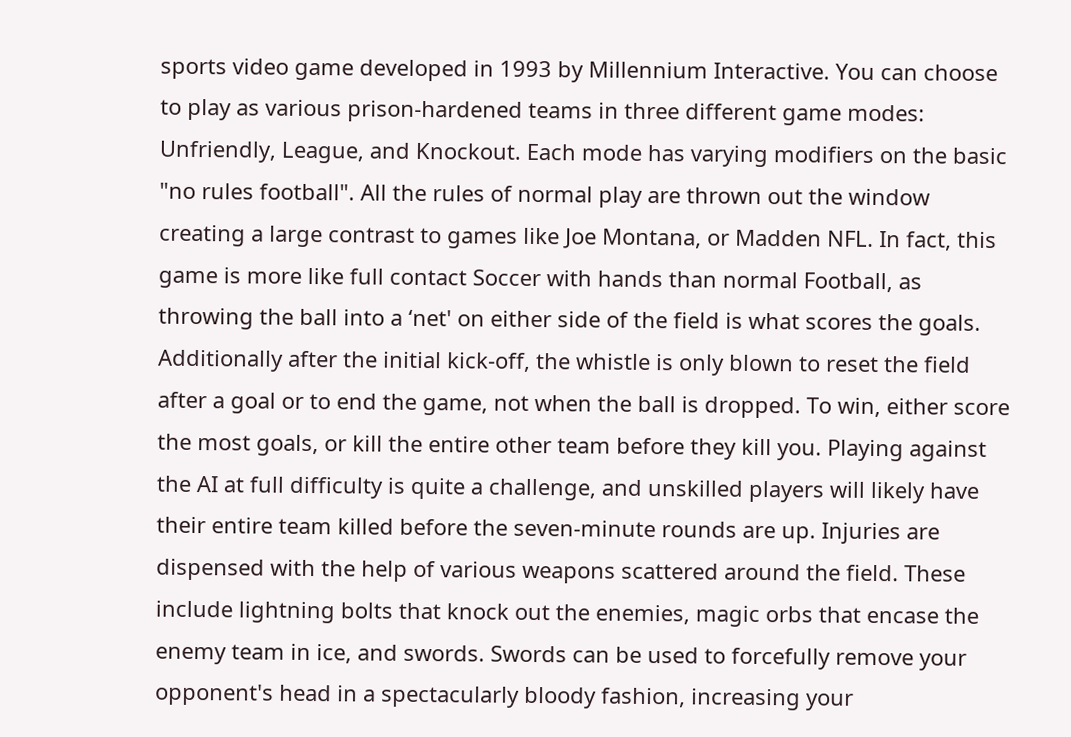sports video game developed in 1993 by Millennium Interactive. You can choose to play as various prison-hardened teams in three different game modes: Unfriendly, League, and Knockout. Each mode has varying modifiers on the basic "no rules football". All the rules of normal play are thrown out the window creating a large contrast to games like Joe Montana, or Madden NFL. In fact, this game is more like full contact Soccer with hands than normal Football, as throwing the ball into a ‘net' on either side of the field is what scores the goals. Additionally after the initial kick-off, the whistle is only blown to reset the field after a goal or to end the game, not when the ball is dropped. To win, either score the most goals, or kill the entire other team before they kill you. Playing against the AI at full difficulty is quite a challenge, and unskilled players will likely have their entire team killed before the seven-minute rounds are up. Injuries are dispensed with the help of various weapons scattered around the field. These include lightning bolts that knock out the enemies, magic orbs that encase the enemy team in ice, and swords. Swords can be used to forcefully remove your opponent's head in a spectacularly bloody fashion, increasing your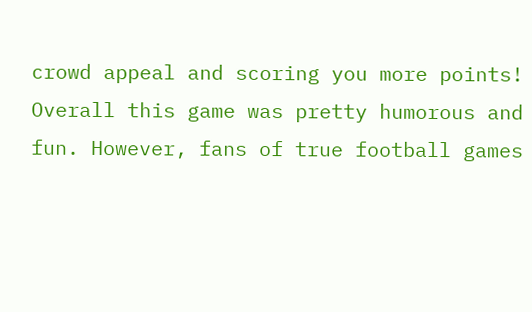crowd appeal and scoring you more points! Overall this game was pretty humorous and fun. However, fans of true football games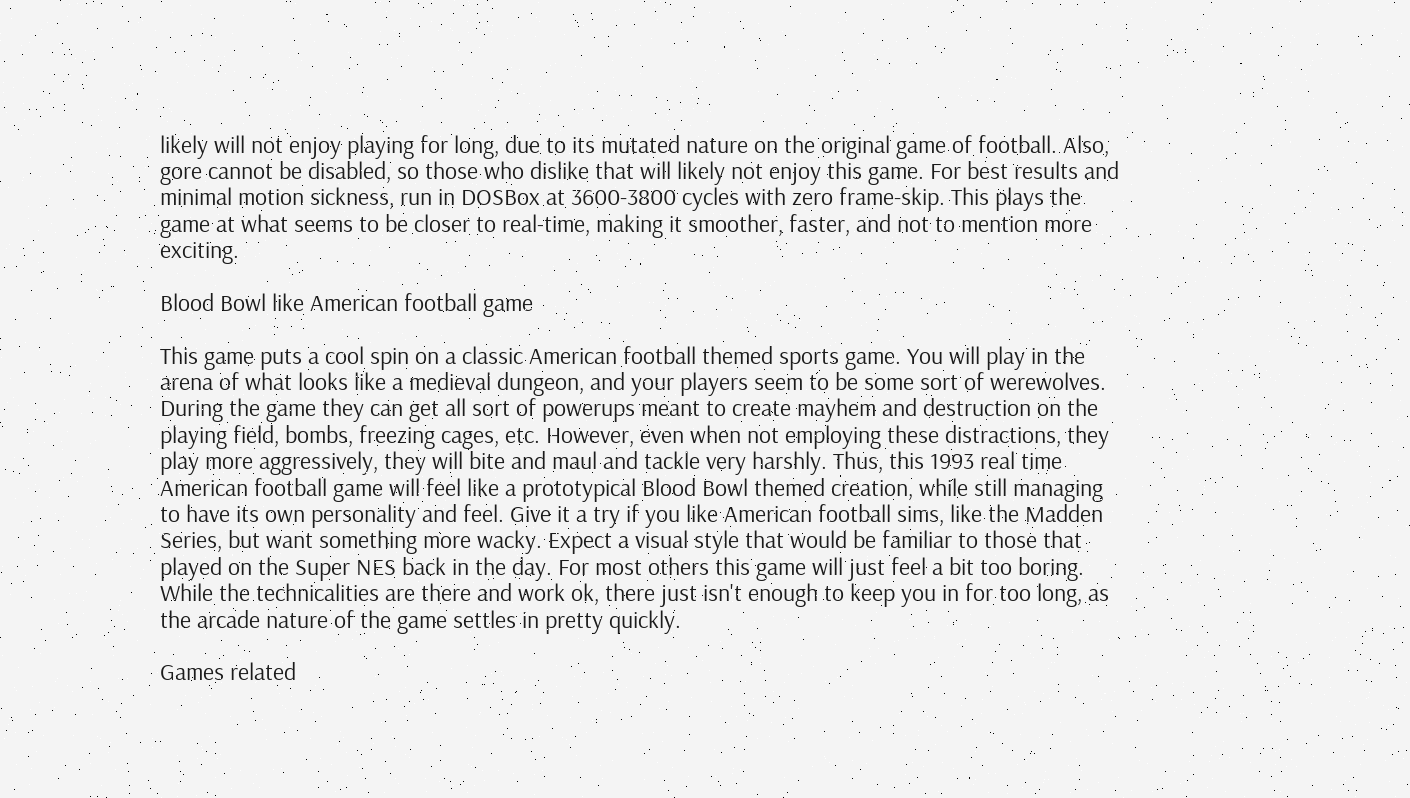likely will not enjoy playing for long, due to its mutated nature on the original game of football. Also, gore cannot be disabled, so those who dislike that will likely not enjoy this game. For best results and minimal motion sickness, run in DOSBox at 3600-3800 cycles with zero frame-skip. This plays the game at what seems to be closer to real-time, making it smoother, faster, and not to mention more exciting.

Blood Bowl like American football game

This game puts a cool spin on a classic American football themed sports game. You will play in the arena of what looks like a medieval dungeon, and your players seem to be some sort of werewolves. During the game they can get all sort of powerups meant to create mayhem and destruction on the playing field, bombs, freezing cages, etc. However, even when not employing these distractions, they play more aggressively, they will bite and maul and tackle very harshly. Thus, this 1993 real time American football game will feel like a prototypical Blood Bowl themed creation, while still managing to have its own personality and feel. Give it a try if you like American football sims, like the Madden Series, but want something more wacky. Expect a visual style that would be familiar to those that played on the Super NES back in the day. For most others this game will just feel a bit too boring. While the technicalities are there and work ok, there just isn't enough to keep you in for too long, as the arcade nature of the game settles in pretty quickly.

Games related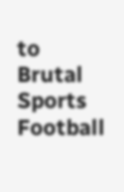to Brutal Sports Football